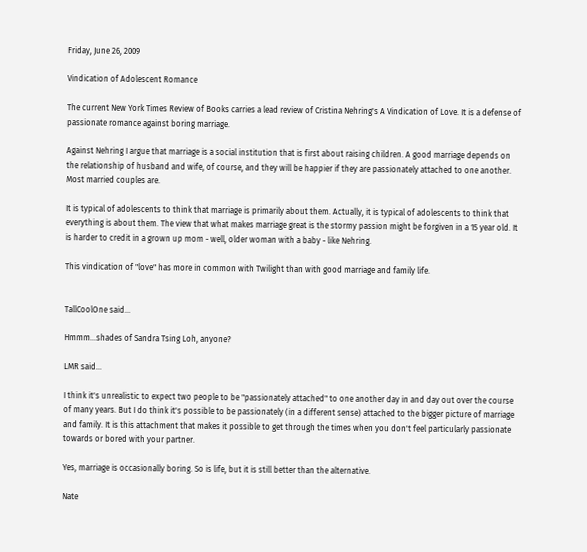Friday, June 26, 2009

Vindication of Adolescent Romance

The current New York Times Review of Books carries a lead review of Cristina Nehring's A Vindication of Love. It is a defense of passionate romance against boring marriage.

Against Nehring I argue that marriage is a social institution that is first about raising children. A good marriage depends on the relationship of husband and wife, of course, and they will be happier if they are passionately attached to one another. Most married couples are.

It is typical of adolescents to think that marriage is primarily about them. Actually, it is typical of adolescents to think that everything is about them. The view that what makes marriage great is the stormy passion might be forgiven in a 15 year old. It is harder to credit in a grown up mom - well, older woman with a baby - like Nehring.

This vindication of "love" has more in common with Twilight than with good marriage and family life.


TallCoolOne said...

Hmmm...shades of Sandra Tsing Loh, anyone?

LMR said...

I think it's unrealistic to expect two people to be "passionately attached" to one another day in and day out over the course of many years. But I do think it's possible to be passionately (in a different sense) attached to the bigger picture of marriage and family. It is this attachment that makes it possible to get through the times when you don't feel particularly passionate towards or bored with your partner.

Yes, marriage is occasionally boring. So is life, but it is still better than the alternative.

Nate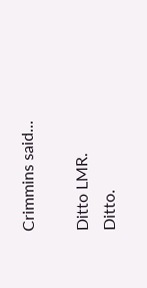Crimmins said...

Ditto LMR. Ditto.